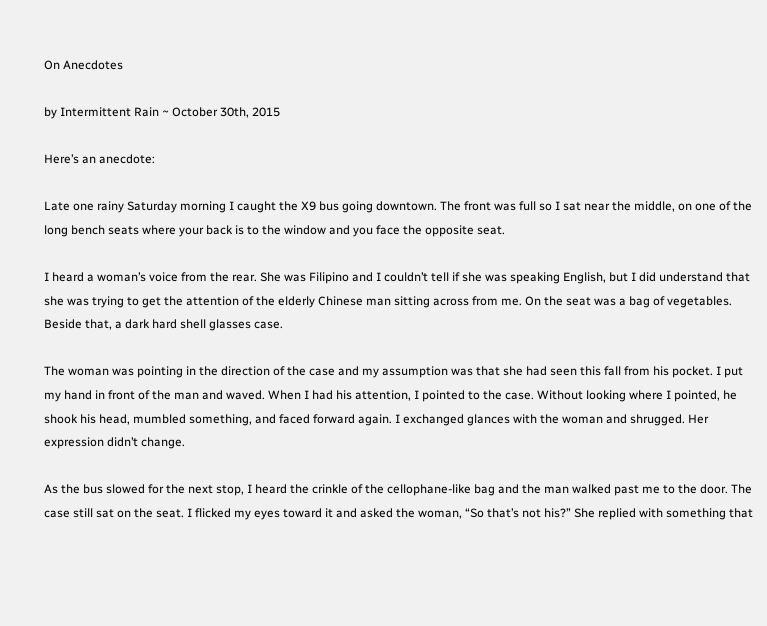On Anecdotes

by Intermittent Rain ~ October 30th, 2015

Here’s an anecdote:

Late one rainy Saturday morning I caught the X9 bus going downtown. The front was full so I sat near the middle, on one of the long bench seats where your back is to the window and you face the opposite seat.

I heard a woman’s voice from the rear. She was Filipino and I couldn’t tell if she was speaking English, but I did understand that she was trying to get the attention of the elderly Chinese man sitting across from me. On the seat was a bag of vegetables. Beside that, a dark hard shell glasses case.

The woman was pointing in the direction of the case and my assumption was that she had seen this fall from his pocket. I put my hand in front of the man and waved. When I had his attention, I pointed to the case. Without looking where I pointed, he shook his head, mumbled something, and faced forward again. I exchanged glances with the woman and shrugged. Her expression didn’t change.

As the bus slowed for the next stop, I heard the crinkle of the cellophane-like bag and the man walked past me to the door. The case still sat on the seat. I flicked my eyes toward it and asked the woman, “So that’s not his?” She replied with something that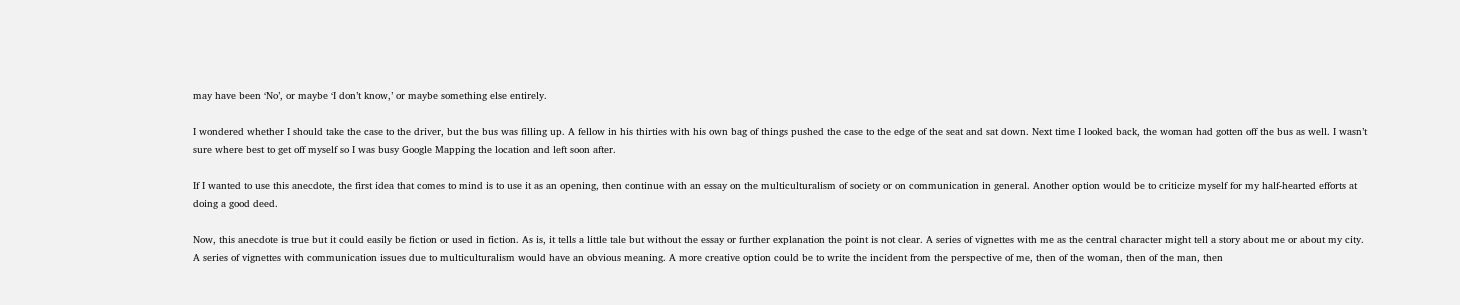may have been ‘No’, or maybe ‘I don’t know,’ or maybe something else entirely.

I wondered whether I should take the case to the driver, but the bus was filling up. A fellow in his thirties with his own bag of things pushed the case to the edge of the seat and sat down. Next time I looked back, the woman had gotten off the bus as well. I wasn’t sure where best to get off myself so I was busy Google Mapping the location and left soon after.

If I wanted to use this anecdote, the first idea that comes to mind is to use it as an opening, then continue with an essay on the multiculturalism of society or on communication in general. Another option would be to criticize myself for my half-hearted efforts at doing a good deed.

Now, this anecdote is true but it could easily be fiction or used in fiction. As is, it tells a little tale but without the essay or further explanation the point is not clear. A series of vignettes with me as the central character might tell a story about me or about my city. A series of vignettes with communication issues due to multiculturalism would have an obvious meaning. A more creative option could be to write the incident from the perspective of me, then of the woman, then of the man, then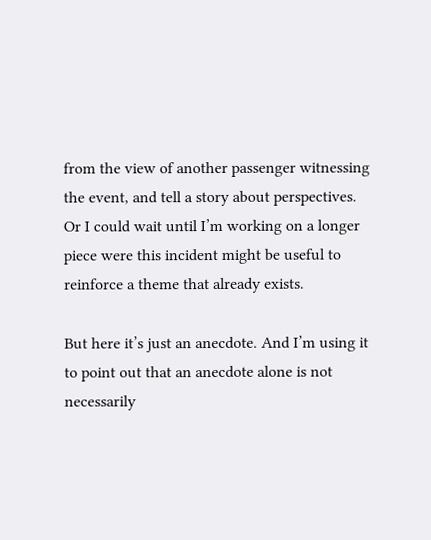from the view of another passenger witnessing the event, and tell a story about perspectives. Or I could wait until I’m working on a longer piece were this incident might be useful to reinforce a theme that already exists.

But here it’s just an anecdote. And I’m using it to point out that an anecdote alone is not necessarily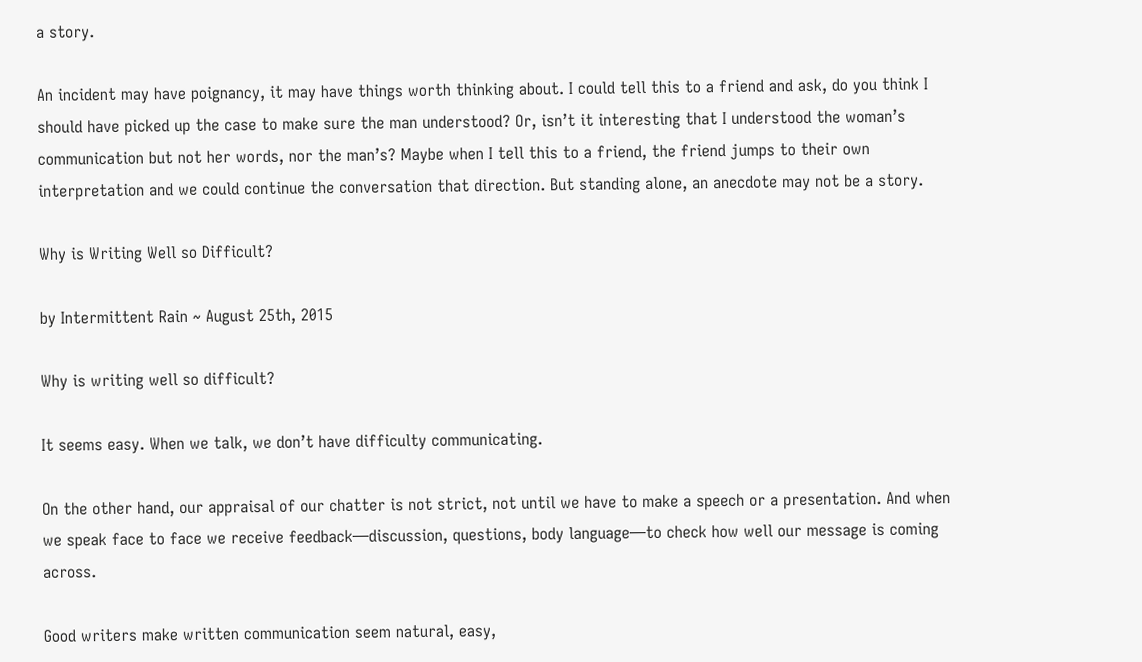a story.

An incident may have poignancy, it may have things worth thinking about. I could tell this to a friend and ask, do you think I should have picked up the case to make sure the man understood? Or, isn’t it interesting that I understood the woman’s communication but not her words, nor the man’s? Maybe when I tell this to a friend, the friend jumps to their own interpretation and we could continue the conversation that direction. But standing alone, an anecdote may not be a story.

Why is Writing Well so Difficult?

by Intermittent Rain ~ August 25th, 2015

Why is writing well so difficult?

It seems easy. When we talk, we don’t have difficulty communicating.

On the other hand, our appraisal of our chatter is not strict, not until we have to make a speech or a presentation. And when we speak face to face we receive feedback—discussion, questions, body language—to check how well our message is coming across.

Good writers make written communication seem natural, easy,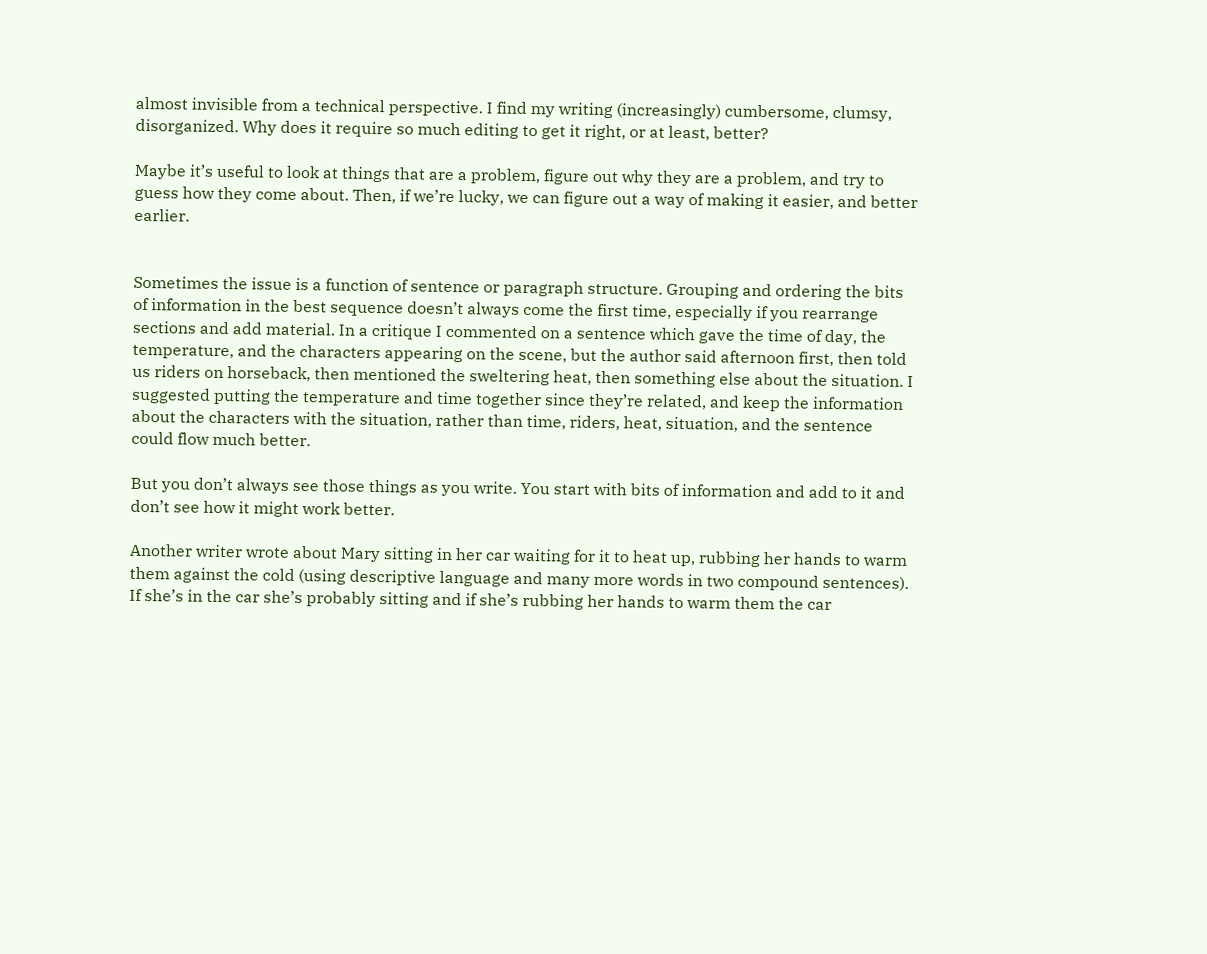almost invisible from a technical perspective. I find my writing (increasingly) cumbersome, clumsy, disorganized. Why does it require so much editing to get it right, or at least, better?

Maybe it’s useful to look at things that are a problem, figure out why they are a problem, and try to guess how they come about. Then, if we’re lucky, we can figure out a way of making it easier, and better earlier.


Sometimes the issue is a function of sentence or paragraph structure. Grouping and ordering the bits of information in the best sequence doesn’t always come the first time, especially if you rearrange sections and add material. In a critique I commented on a sentence which gave the time of day, the temperature, and the characters appearing on the scene, but the author said afternoon first, then told us riders on horseback, then mentioned the sweltering heat, then something else about the situation. I suggested putting the temperature and time together since they’re related, and keep the information about the characters with the situation, rather than time, riders, heat, situation, and the sentence could flow much better.

But you don’t always see those things as you write. You start with bits of information and add to it and don’t see how it might work better.

Another writer wrote about Mary sitting in her car waiting for it to heat up, rubbing her hands to warm them against the cold (using descriptive language and many more words in two compound sentences). If she’s in the car she’s probably sitting and if she’s rubbing her hands to warm them the car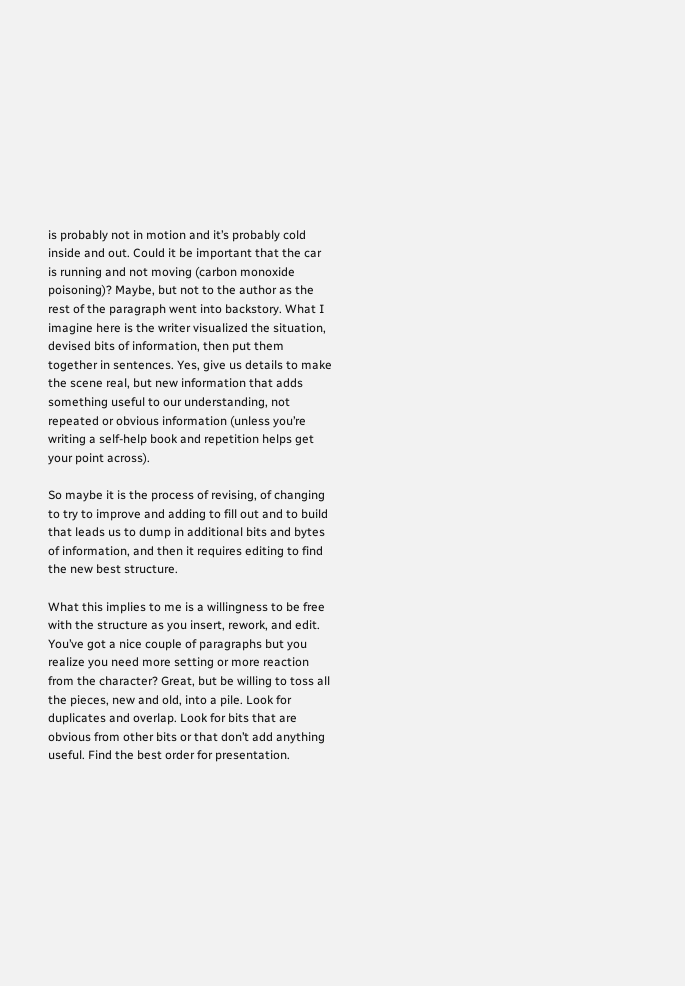is probably not in motion and it’s probably cold inside and out. Could it be important that the car is running and not moving (carbon monoxide poisoning)? Maybe, but not to the author as the rest of the paragraph went into backstory. What I imagine here is the writer visualized the situation, devised bits of information, then put them together in sentences. Yes, give us details to make the scene real, but new information that adds something useful to our understanding, not repeated or obvious information (unless you’re writing a self-help book and repetition helps get your point across).

So maybe it is the process of revising, of changing to try to improve and adding to fill out and to build that leads us to dump in additional bits and bytes of information, and then it requires editing to find the new best structure.

What this implies to me is a willingness to be free with the structure as you insert, rework, and edit. You’ve got a nice couple of paragraphs but you realize you need more setting or more reaction from the character? Great, but be willing to toss all the pieces, new and old, into a pile. Look for duplicates and overlap. Look for bits that are obvious from other bits or that don’t add anything useful. Find the best order for presentation.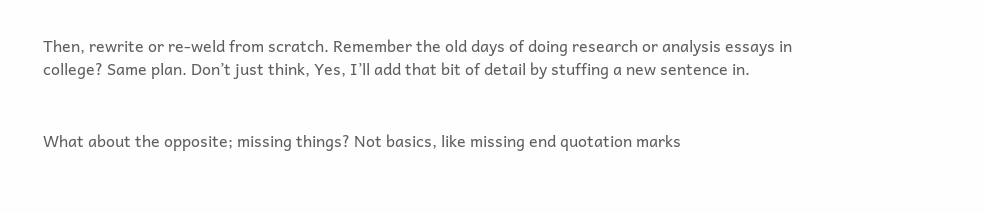Then, rewrite or re-weld from scratch. Remember the old days of doing research or analysis essays in college? Same plan. Don’t just think, Yes, I’ll add that bit of detail by stuffing a new sentence in.


What about the opposite; missing things? Not basics, like missing end quotation marks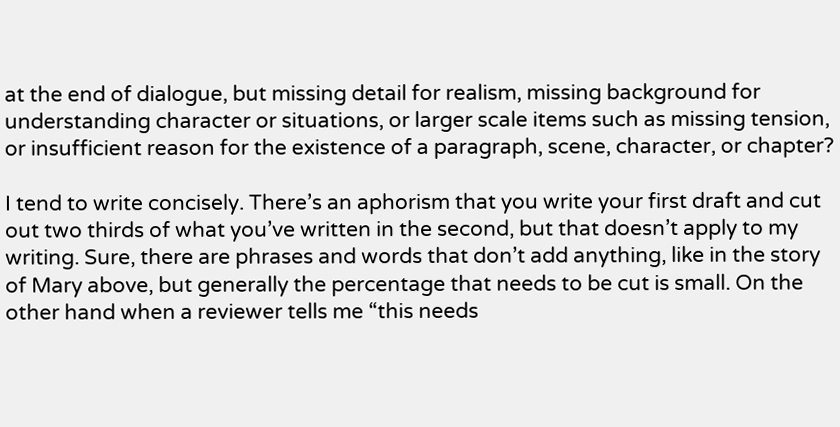at the end of dialogue, but missing detail for realism, missing background for understanding character or situations, or larger scale items such as missing tension, or insufficient reason for the existence of a paragraph, scene, character, or chapter?

I tend to write concisely. There’s an aphorism that you write your first draft and cut out two thirds of what you’ve written in the second, but that doesn’t apply to my writing. Sure, there are phrases and words that don’t add anything, like in the story of Mary above, but generally the percentage that needs to be cut is small. On the other hand when a reviewer tells me “this needs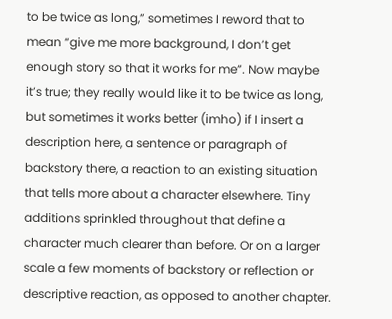to be twice as long,” sometimes I reword that to mean “give me more background, I don’t get enough story so that it works for me”. Now maybe it’s true; they really would like it to be twice as long, but sometimes it works better (imho) if I insert a description here, a sentence or paragraph of backstory there, a reaction to an existing situation that tells more about a character elsewhere. Tiny additions sprinkled throughout that define a character much clearer than before. Or on a larger scale a few moments of backstory or reflection or descriptive reaction, as opposed to another chapter.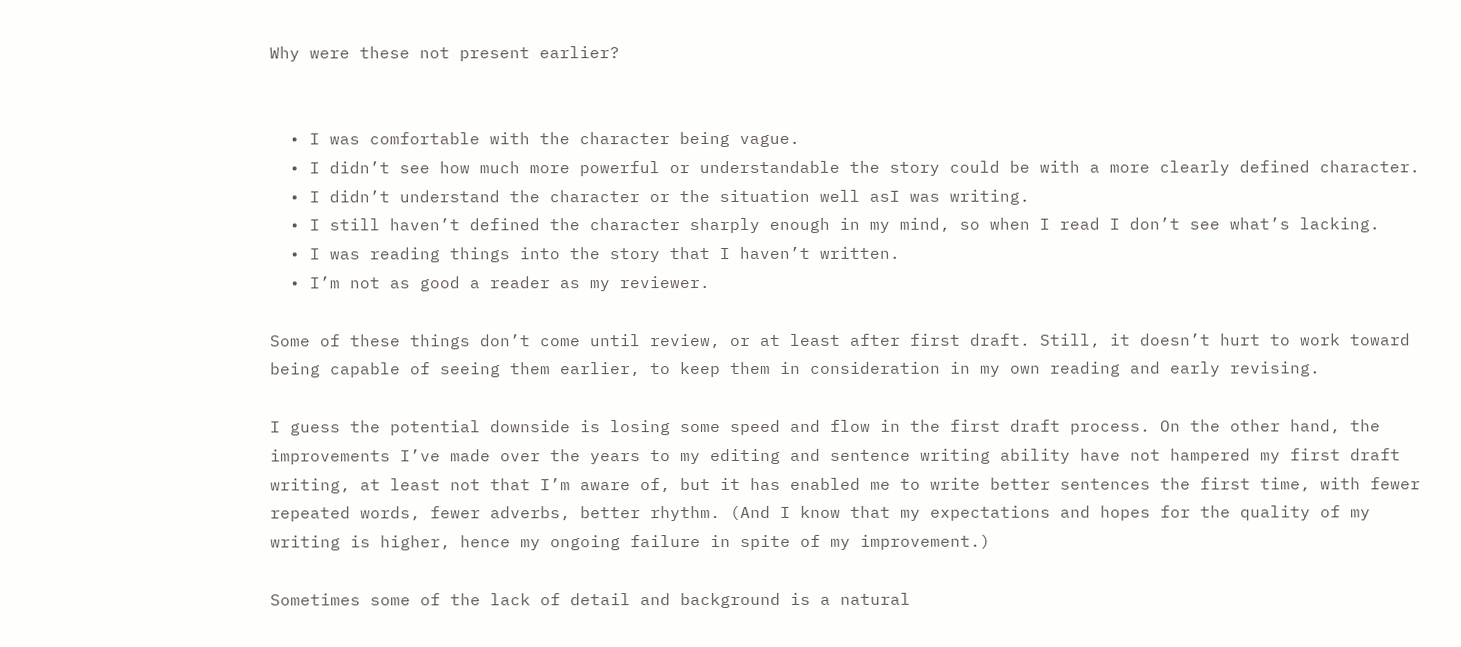Why were these not present earlier?


  • I was comfortable with the character being vague.
  • I didn’t see how much more powerful or understandable the story could be with a more clearly defined character.
  • I didn’t understand the character or the situation well asI was writing.
  • I still haven’t defined the character sharply enough in my mind, so when I read I don’t see what’s lacking.
  • I was reading things into the story that I haven’t written.
  • I’m not as good a reader as my reviewer.

Some of these things don’t come until review, or at least after first draft. Still, it doesn’t hurt to work toward being capable of seeing them earlier, to keep them in consideration in my own reading and early revising.

I guess the potential downside is losing some speed and flow in the first draft process. On the other hand, the improvements I’ve made over the years to my editing and sentence writing ability have not hampered my first draft writing, at least not that I’m aware of, but it has enabled me to write better sentences the first time, with fewer repeated words, fewer adverbs, better rhythm. (And I know that my expectations and hopes for the quality of my writing is higher, hence my ongoing failure in spite of my improvement.)

Sometimes some of the lack of detail and background is a natural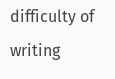difficulty of writing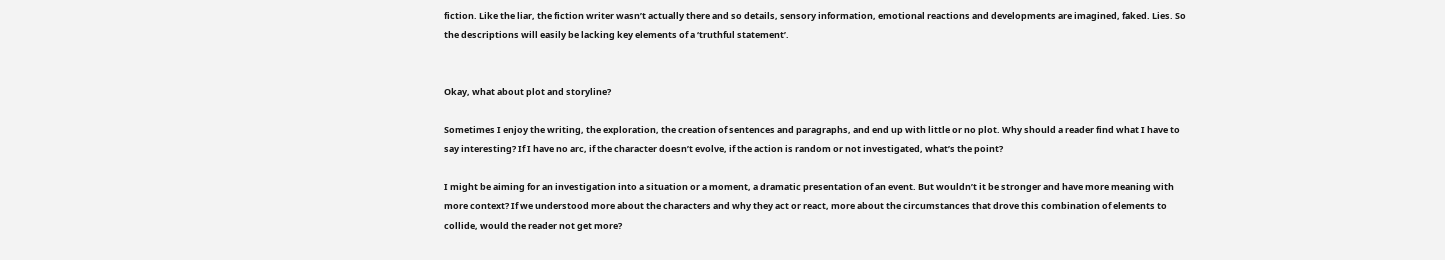fiction. Like the liar, the fiction writer wasn’t actually there and so details, sensory information, emotional reactions and developments are imagined, faked. Lies. So the descriptions will easily be lacking key elements of a ‘truthful statement’.


Okay, what about plot and storyline?

Sometimes I enjoy the writing, the exploration, the creation of sentences and paragraphs, and end up with little or no plot. Why should a reader find what I have to say interesting? If I have no arc, if the character doesn’t evolve, if the action is random or not investigated, what’s the point?

I might be aiming for an investigation into a situation or a moment, a dramatic presentation of an event. But wouldn’t it be stronger and have more meaning with more context? If we understood more about the characters and why they act or react, more about the circumstances that drove this combination of elements to collide, would the reader not get more?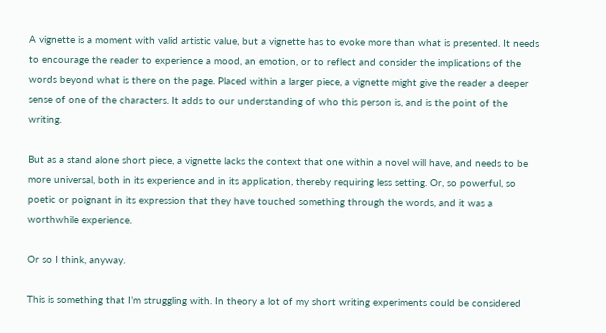A vignette is a moment with valid artistic value, but a vignette has to evoke more than what is presented. It needs to encourage the reader to experience a mood, an emotion, or to reflect and consider the implications of the words beyond what is there on the page. Placed within a larger piece, a vignette might give the reader a deeper sense of one of the characters. It adds to our understanding of who this person is, and is the point of the writing.

But as a stand alone short piece, a vignette lacks the context that one within a novel will have, and needs to be more universal, both in its experience and in its application, thereby requiring less setting. Or, so powerful, so poetic or poignant in its expression that they have touched something through the words, and it was a worthwhile experience.

Or so I think, anyway.

This is something that I’m struggling with. In theory a lot of my short writing experiments could be considered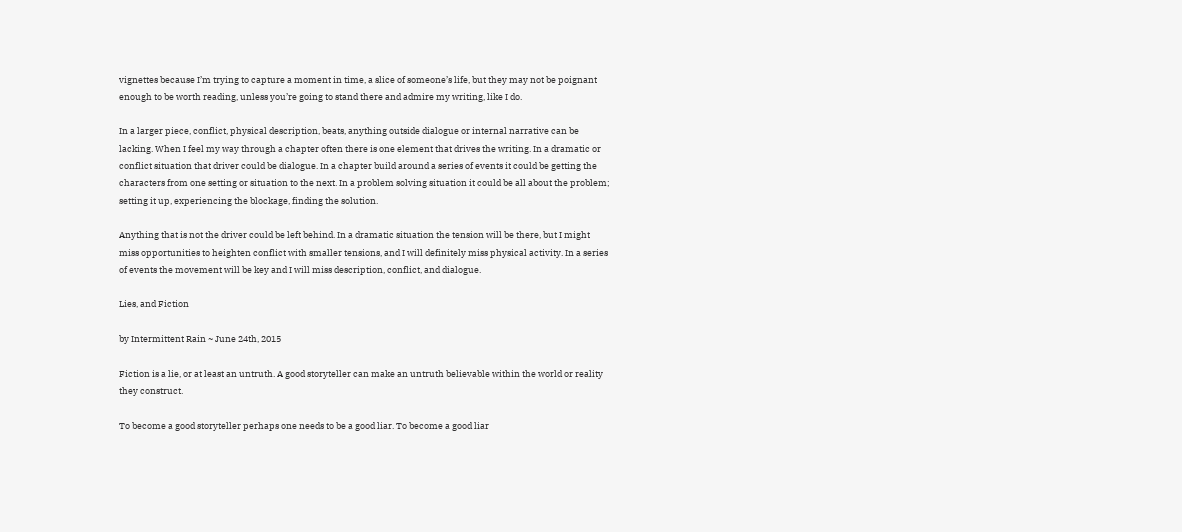vignettes because I’m trying to capture a moment in time, a slice of someone’s life, but they may not be poignant enough to be worth reading, unless you’re going to stand there and admire my writing, like I do.

In a larger piece, conflict, physical description, beats, anything outside dialogue or internal narrative can be lacking. When I feel my way through a chapter often there is one element that drives the writing. In a dramatic or conflict situation that driver could be dialogue. In a chapter build around a series of events it could be getting the characters from one setting or situation to the next. In a problem solving situation it could be all about the problem; setting it up, experiencing the blockage, finding the solution.

Anything that is not the driver could be left behind. In a dramatic situation the tension will be there, but I might miss opportunities to heighten conflict with smaller tensions, and I will definitely miss physical activity. In a series of events the movement will be key and I will miss description, conflict, and dialogue.

Lies, and Fiction

by Intermittent Rain ~ June 24th, 2015

Fiction is a lie, or at least an untruth. A good storyteller can make an untruth believable within the world or reality they construct.

To become a good storyteller perhaps one needs to be a good liar. To become a good liar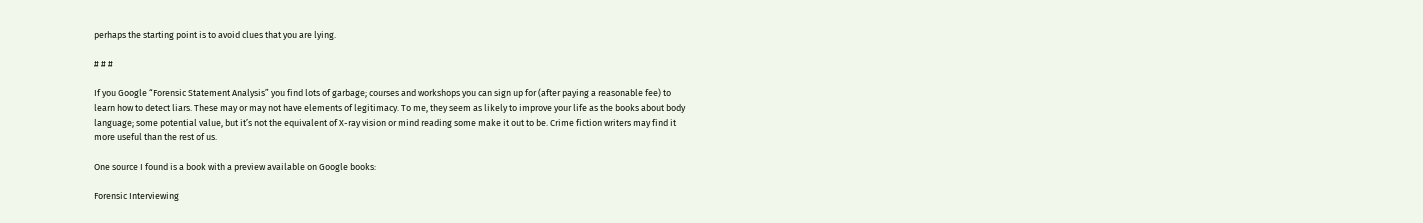perhaps the starting point is to avoid clues that you are lying.

# # #

If you Google “Forensic Statement Analysis” you find lots of garbage; courses and workshops you can sign up for (after paying a reasonable fee) to learn how to detect liars. These may or may not have elements of legitimacy. To me, they seem as likely to improve your life as the books about body language; some potential value, but it’s not the equivalent of X-ray vision or mind reading some make it out to be. Crime fiction writers may find it more useful than the rest of us.

One source I found is a book with a preview available on Google books:

Forensic Interviewing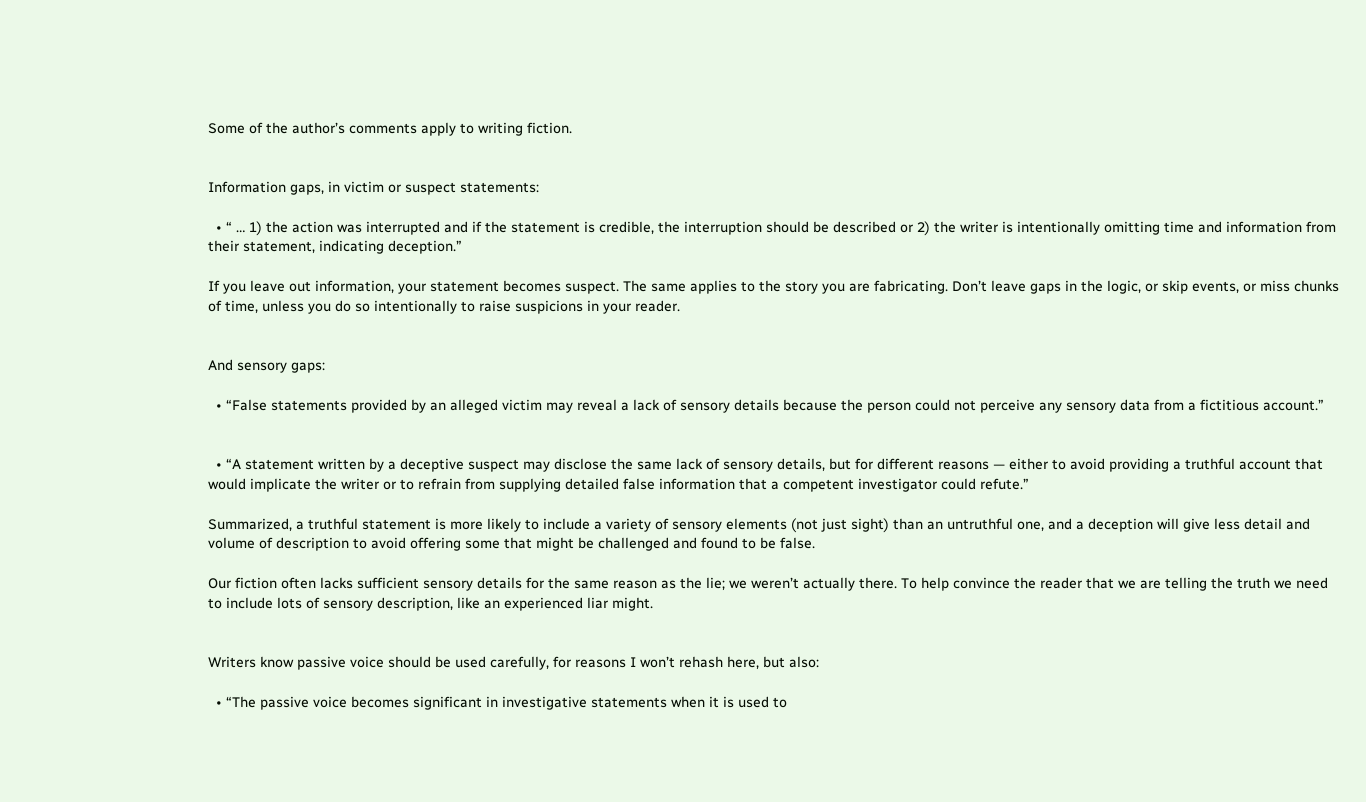Some of the author’s comments apply to writing fiction.


Information gaps, in victim or suspect statements:

  • “ … 1) the action was interrupted and if the statement is credible, the interruption should be described or 2) the writer is intentionally omitting time and information from their statement, indicating deception.”

If you leave out information, your statement becomes suspect. The same applies to the story you are fabricating. Don’t leave gaps in the logic, or skip events, or miss chunks of time, unless you do so intentionally to raise suspicions in your reader.


And sensory gaps:

  • “False statements provided by an alleged victim may reveal a lack of sensory details because the person could not perceive any sensory data from a fictitious account.”


  • “A statement written by a deceptive suspect may disclose the same lack of sensory details, but for different reasons — either to avoid providing a truthful account that would implicate the writer or to refrain from supplying detailed false information that a competent investigator could refute.”

Summarized, a truthful statement is more likely to include a variety of sensory elements (not just sight) than an untruthful one, and a deception will give less detail and volume of description to avoid offering some that might be challenged and found to be false.

Our fiction often lacks sufficient sensory details for the same reason as the lie; we weren’t actually there. To help convince the reader that we are telling the truth we need to include lots of sensory description, like an experienced liar might.


Writers know passive voice should be used carefully, for reasons I won’t rehash here, but also:

  • “The passive voice becomes significant in investigative statements when it is used to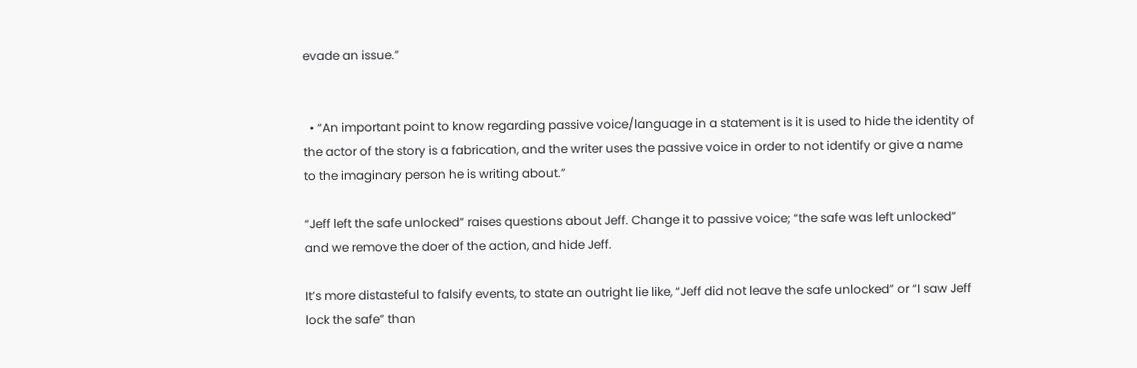evade an issue.”


  • “An important point to know regarding passive voice/language in a statement is it is used to hide the identity of the actor of the story is a fabrication, and the writer uses the passive voice in order to not identify or give a name to the imaginary person he is writing about.”

“Jeff left the safe unlocked” raises questions about Jeff. Change it to passive voice; “the safe was left unlocked” and we remove the doer of the action, and hide Jeff.

It’s more distasteful to falsify events, to state an outright lie like, “Jeff did not leave the safe unlocked” or “I saw Jeff lock the safe” than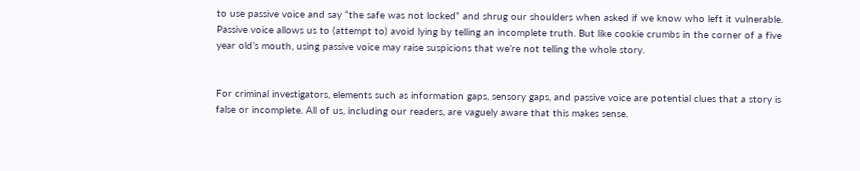to use passive voice and say “the safe was not locked” and shrug our shoulders when asked if we know who left it vulnerable. Passive voice allows us to (attempt to) avoid lying by telling an incomplete truth. But like cookie crumbs in the corner of a five year old’s mouth, using passive voice may raise suspicions that we’re not telling the whole story.


For criminal investigators, elements such as information gaps, sensory gaps, and passive voice are potential clues that a story is false or incomplete. All of us, including our readers, are vaguely aware that this makes sense.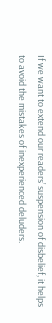If we want to extend our readers’ suspension of disbelief, it helps to avoid the mistakes of inexperienced deluders.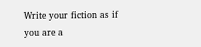Write your fiction as if you are a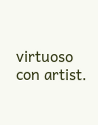virtuoso con artist.